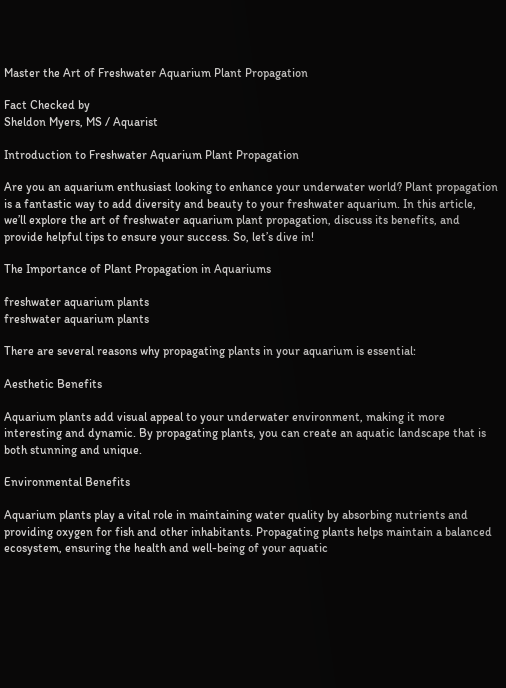Master the Art of Freshwater Aquarium Plant Propagation

Fact Checked by
Sheldon Myers, MS / Aquarist

Introduction to Freshwater Aquarium Plant Propagation

Are you an aquarium enthusiast looking to enhance your underwater world? Plant propagation is a fantastic way to add diversity and beauty to your freshwater aquarium. In this article, we’ll explore the art of freshwater aquarium plant propagation, discuss its benefits, and provide helpful tips to ensure your success. So, let’s dive in!

The Importance of Plant Propagation in Aquariums

freshwater aquarium plants
freshwater aquarium plants

There are several reasons why propagating plants in your aquarium is essential:

Aesthetic Benefits

Aquarium plants add visual appeal to your underwater environment, making it more interesting and dynamic. By propagating plants, you can create an aquatic landscape that is both stunning and unique.

Environmental Benefits

Aquarium plants play a vital role in maintaining water quality by absorbing nutrients and providing oxygen for fish and other inhabitants. Propagating plants helps maintain a balanced ecosystem, ensuring the health and well-being of your aquatic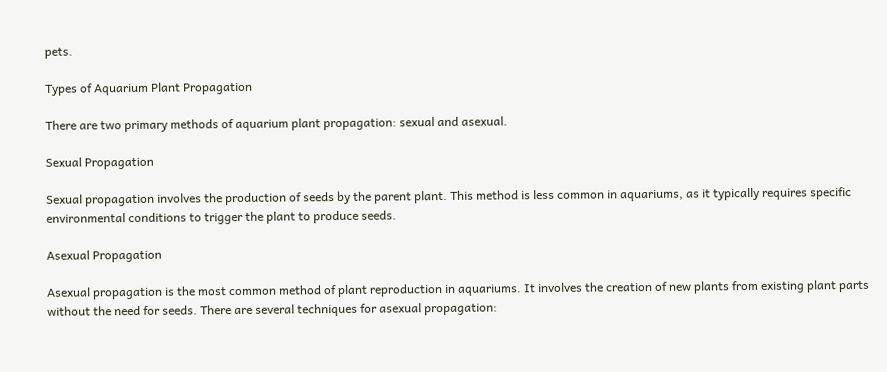pets.

Types of Aquarium Plant Propagation

There are two primary methods of aquarium plant propagation: sexual and asexual.

Sexual Propagation

Sexual propagation involves the production of seeds by the parent plant. This method is less common in aquariums, as it typically requires specific environmental conditions to trigger the plant to produce seeds.

Asexual Propagation

Asexual propagation is the most common method of plant reproduction in aquariums. It involves the creation of new plants from existing plant parts without the need for seeds. There are several techniques for asexual propagation: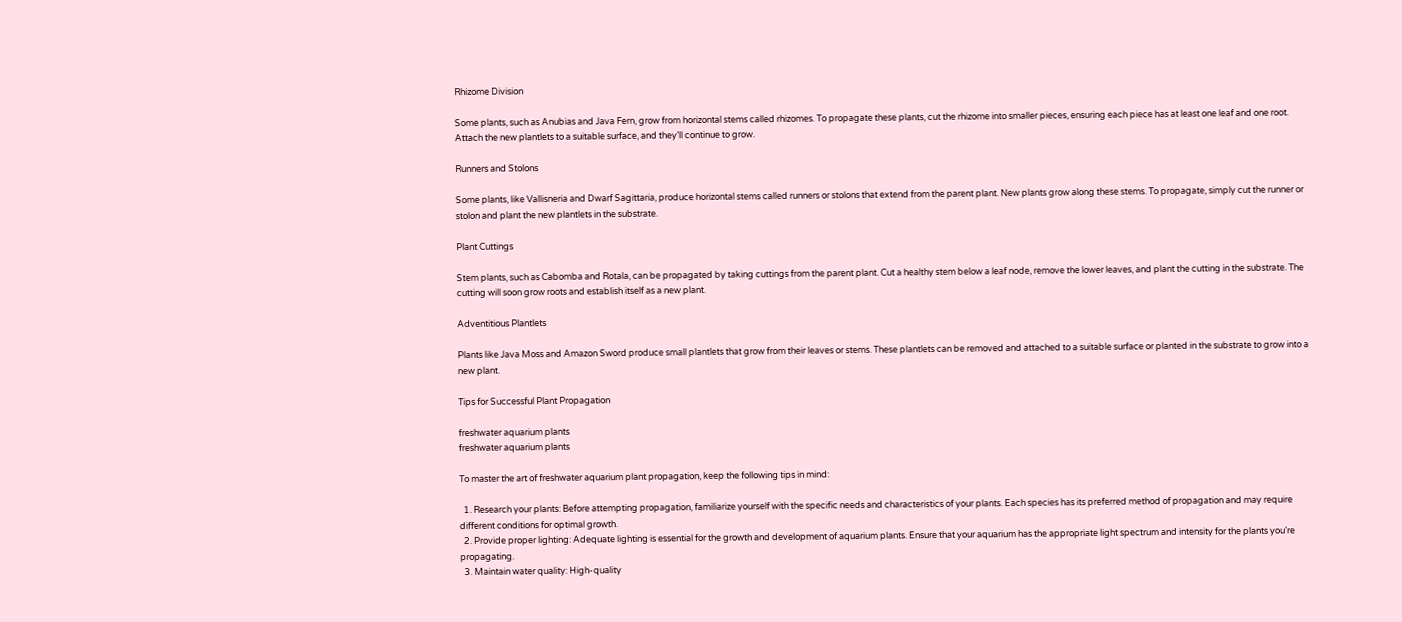Rhizome Division

Some plants, such as Anubias and Java Fern, grow from horizontal stems called rhizomes. To propagate these plants, cut the rhizome into smaller pieces, ensuring each piece has at least one leaf and one root. Attach the new plantlets to a suitable surface, and they’ll continue to grow.

Runners and Stolons

Some plants, like Vallisneria and Dwarf Sagittaria, produce horizontal stems called runners or stolons that extend from the parent plant. New plants grow along these stems. To propagate, simply cut the runner or stolon and plant the new plantlets in the substrate.

Plant Cuttings

Stem plants, such as Cabomba and Rotala, can be propagated by taking cuttings from the parent plant. Cut a healthy stem below a leaf node, remove the lower leaves, and plant the cutting in the substrate. The cutting will soon grow roots and establish itself as a new plant.

Adventitious Plantlets

Plants like Java Moss and Amazon Sword produce small plantlets that grow from their leaves or stems. These plantlets can be removed and attached to a suitable surface or planted in the substrate to grow into a new plant.

Tips for Successful Plant Propagation

freshwater aquarium plants
freshwater aquarium plants

To master the art of freshwater aquarium plant propagation, keep the following tips in mind:

  1. Research your plants: Before attempting propagation, familiarize yourself with the specific needs and characteristics of your plants. Each species has its preferred method of propagation and may require different conditions for optimal growth.
  2. Provide proper lighting: Adequate lighting is essential for the growth and development of aquarium plants. Ensure that your aquarium has the appropriate light spectrum and intensity for the plants you’re propagating.
  3. Maintain water quality: High-quality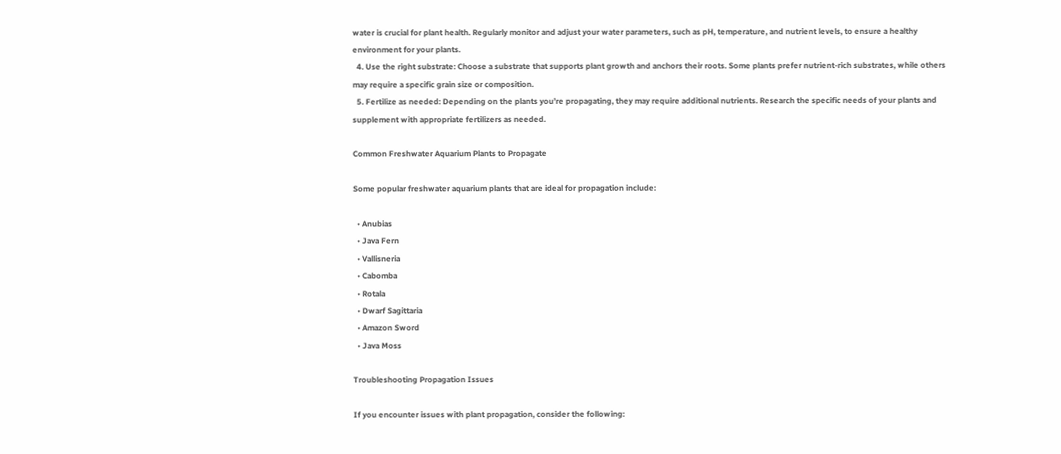water is crucial for plant health. Regularly monitor and adjust your water parameters, such as pH, temperature, and nutrient levels, to ensure a healthy environment for your plants.
  4. Use the right substrate: Choose a substrate that supports plant growth and anchors their roots. Some plants prefer nutrient-rich substrates, while others may require a specific grain size or composition.
  5. Fertilize as needed: Depending on the plants you’re propagating, they may require additional nutrients. Research the specific needs of your plants and supplement with appropriate fertilizers as needed.

Common Freshwater Aquarium Plants to Propagate

Some popular freshwater aquarium plants that are ideal for propagation include:

  • Anubias
  • Java Fern
  • Vallisneria
  • Cabomba
  • Rotala
  • Dwarf Sagittaria
  • Amazon Sword
  • Java Moss

Troubleshooting Propagation Issues

If you encounter issues with plant propagation, consider the following: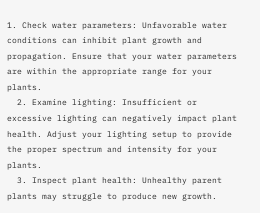1. Check water parameters: Unfavorable water conditions can inhibit plant growth and propagation. Ensure that your water parameters are within the appropriate range for your plants.
  2. Examine lighting: Insufficient or excessive lighting can negatively impact plant health. Adjust your lighting setup to provide the proper spectrum and intensity for your plants.
  3. Inspect plant health: Unhealthy parent plants may struggle to produce new growth.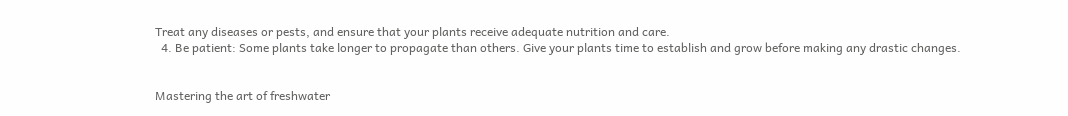Treat any diseases or pests, and ensure that your plants receive adequate nutrition and care.
  4. Be patient: Some plants take longer to propagate than others. Give your plants time to establish and grow before making any drastic changes.


Mastering the art of freshwater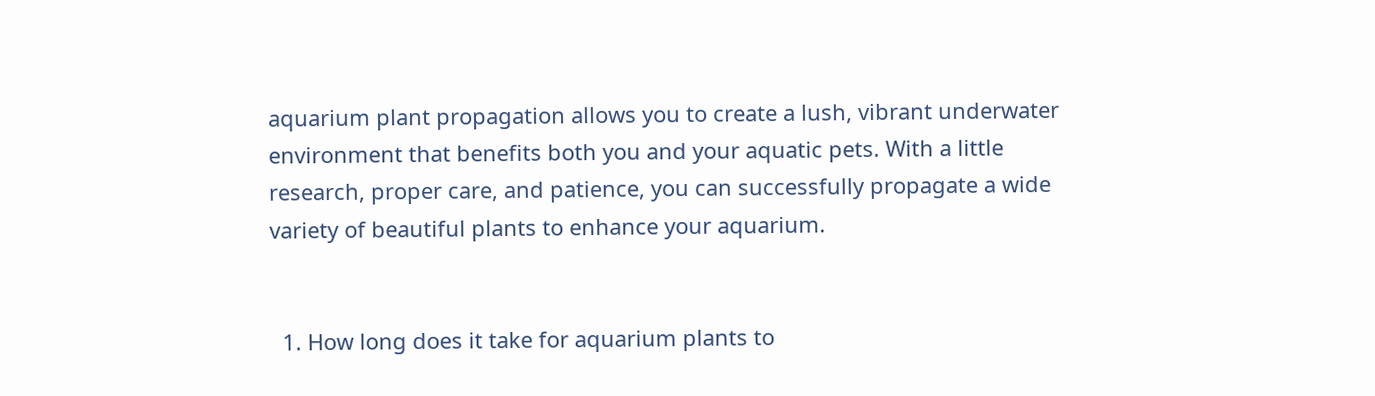aquarium plant propagation allows you to create a lush, vibrant underwater environment that benefits both you and your aquatic pets. With a little research, proper care, and patience, you can successfully propagate a wide variety of beautiful plants to enhance your aquarium.


  1. How long does it take for aquarium plants to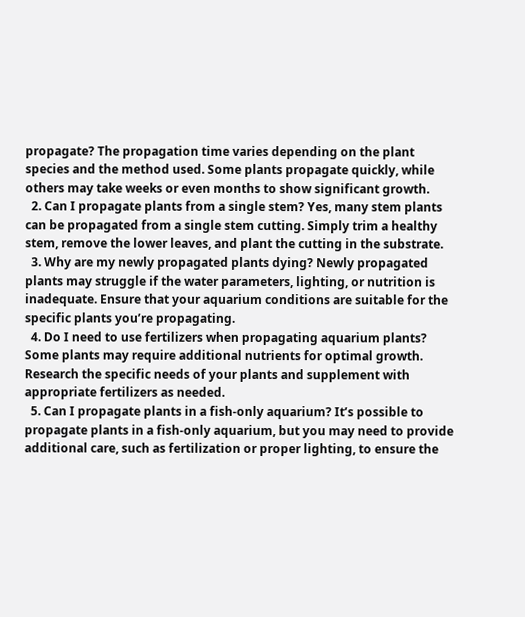propagate? The propagation time varies depending on the plant species and the method used. Some plants propagate quickly, while others may take weeks or even months to show significant growth.
  2. Can I propagate plants from a single stem? Yes, many stem plants can be propagated from a single stem cutting. Simply trim a healthy stem, remove the lower leaves, and plant the cutting in the substrate.
  3. Why are my newly propagated plants dying? Newly propagated plants may struggle if the water parameters, lighting, or nutrition is inadequate. Ensure that your aquarium conditions are suitable for the specific plants you’re propagating.
  4. Do I need to use fertilizers when propagating aquarium plants? Some plants may require additional nutrients for optimal growth. Research the specific needs of your plants and supplement with appropriate fertilizers as needed.
  5. Can I propagate plants in a fish-only aquarium? It’s possible to propagate plants in a fish-only aquarium, but you may need to provide additional care, such as fertilization or proper lighting, to ensure the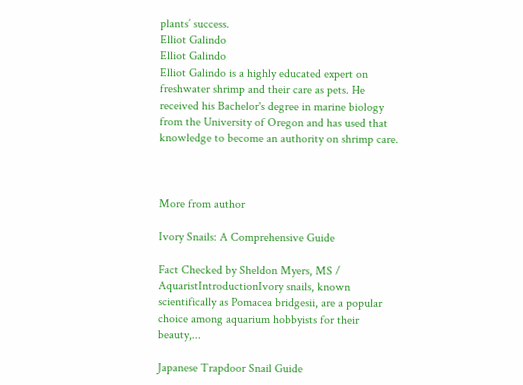plants’ success.
Elliot Galindo
Elliot Galindo
Elliot Galindo is a highly educated expert on freshwater shrimp and their care as pets. He received his Bachelor's degree in marine biology from the University of Oregon and has used that knowledge to become an authority on shrimp care.



More from author

Ivory Snails: A Comprehensive Guide

Fact Checked by Sheldon Myers, MS / AquaristIntroductionIvory snails, known scientifically as Pomacea bridgesii, are a popular choice among aquarium hobbyists for their beauty,...

Japanese Trapdoor Snail Guide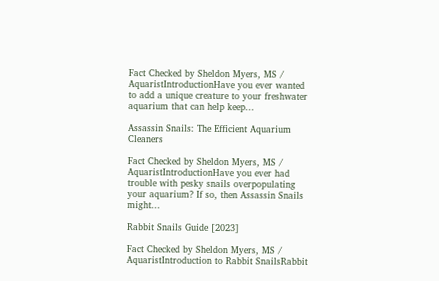Fact Checked by Sheldon Myers, MS / AquaristIntroductionHave you ever wanted to add a unique creature to your freshwater aquarium that can help keep...

Assassin Snails: The Efficient Aquarium Cleaners

Fact Checked by Sheldon Myers, MS / AquaristIntroductionHave you ever had trouble with pesky snails overpopulating your aquarium? If so, then Assassin Snails might...

Rabbit Snails Guide [2023]

Fact Checked by Sheldon Myers, MS / AquaristIntroduction to Rabbit SnailsRabbit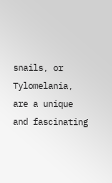snails, or Tylomelania, are a unique and fascinating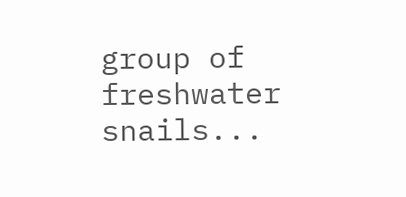group of freshwater snails...